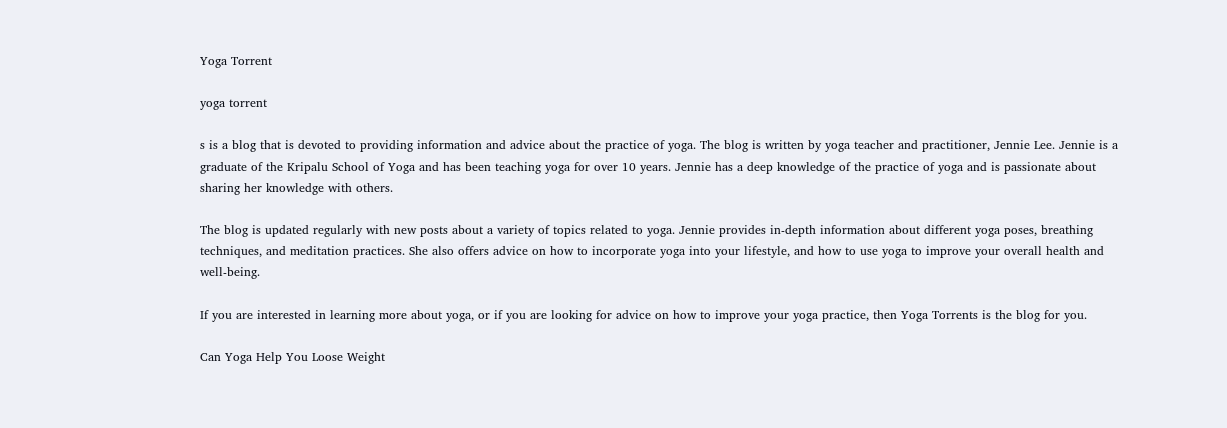Yoga Torrent

yoga torrent

s is a blog that is devoted to providing information and advice about the practice of yoga. The blog is written by yoga teacher and practitioner, Jennie Lee. Jennie is a graduate of the Kripalu School of Yoga and has been teaching yoga for over 10 years. Jennie has a deep knowledge of the practice of yoga and is passionate about sharing her knowledge with others.

The blog is updated regularly with new posts about a variety of topics related to yoga. Jennie provides in-depth information about different yoga poses, breathing techniques, and meditation practices. She also offers advice on how to incorporate yoga into your lifestyle, and how to use yoga to improve your overall health and well-being.

If you are interested in learning more about yoga, or if you are looking for advice on how to improve your yoga practice, then Yoga Torrents is the blog for you.

Can Yoga Help You Loose Weight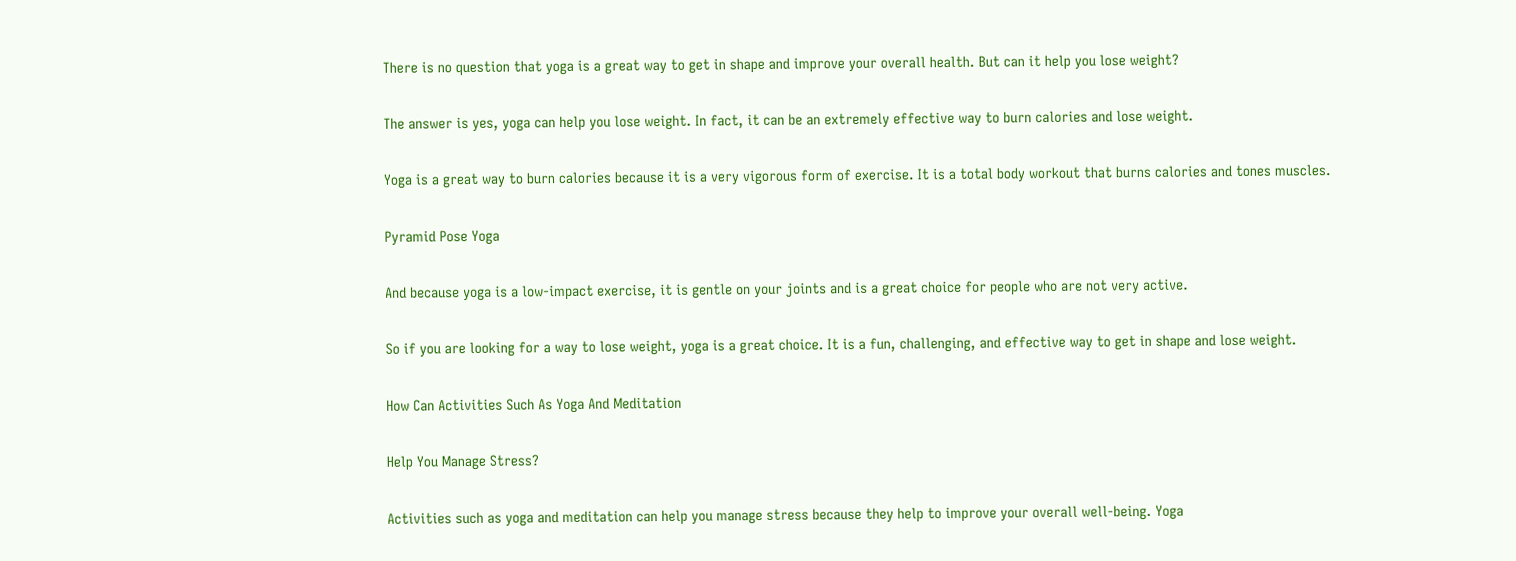There is no question that yoga is a great way to get in shape and improve your overall health. But can it help you lose weight?

The answer is yes, yoga can help you lose weight. In fact, it can be an extremely effective way to burn calories and lose weight.

Yoga is a great way to burn calories because it is a very vigorous form of exercise. It is a total body workout that burns calories and tones muscles.

Pyramid Pose Yoga

And because yoga is a low-impact exercise, it is gentle on your joints and is a great choice for people who are not very active.

So if you are looking for a way to lose weight, yoga is a great choice. It is a fun, challenging, and effective way to get in shape and lose weight.

How Can Activities Such As Yoga And Meditation

Help You Manage Stress?

Activities such as yoga and meditation can help you manage stress because they help to improve your overall well-being. Yoga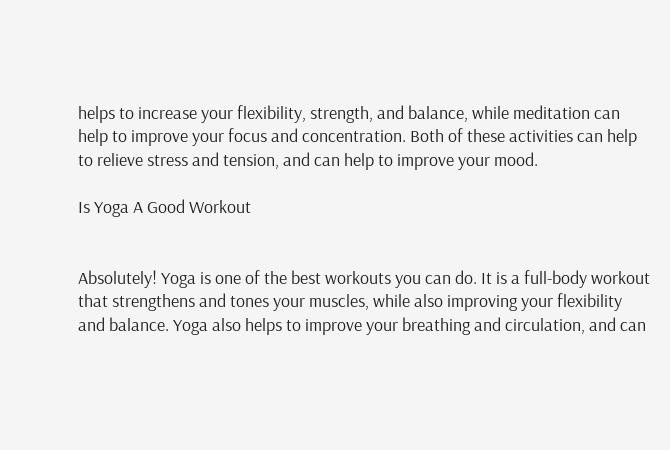helps to increase your flexibility, strength, and balance, while meditation can help to improve your focus and concentration. Both of these activities can help to relieve stress and tension, and can help to improve your mood.

Is Yoga A Good Workout


Absolutely! Yoga is one of the best workouts you can do. It is a full-body workout that strengthens and tones your muscles, while also improving your flexibility and balance. Yoga also helps to improve your breathing and circulation, and can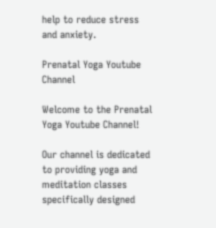help to reduce stress and anxiety.

Prenatal Yoga Youtube Channel

Welcome to the Prenatal Yoga Youtube Channel!

Our channel is dedicated to providing yoga and meditation classes specifically designed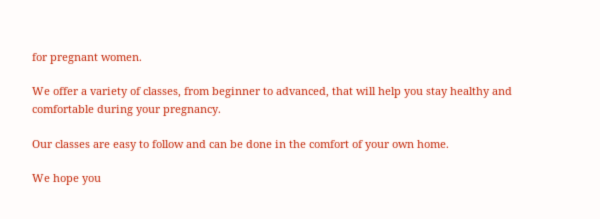for pregnant women.

We offer a variety of classes, from beginner to advanced, that will help you stay healthy and comfortable during your pregnancy.

Our classes are easy to follow and can be done in the comfort of your own home.

We hope you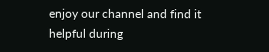enjoy our channel and find it helpful during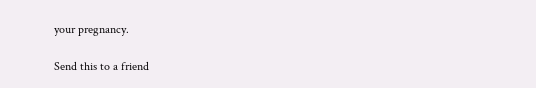your pregnancy.

Send this to a friend